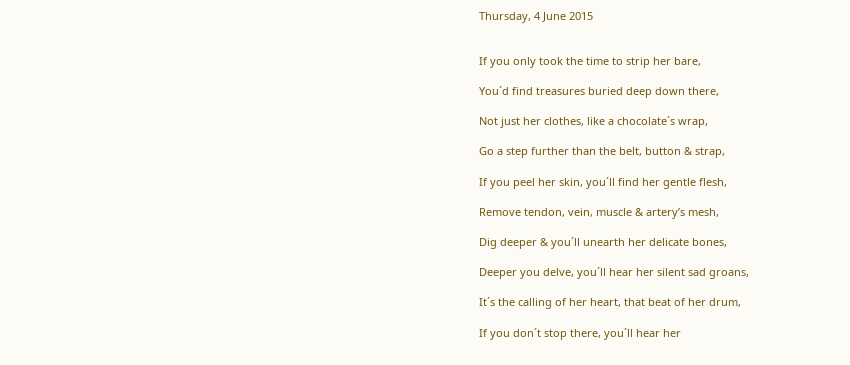Thursday, 4 June 2015


If you only took the time to strip her bare,

You´d find treasures buried deep down there,

Not just her clothes, like a chocolate´s wrap,

Go a step further than the belt, button & strap,

If you peel her skin, you´ll find her gentle flesh,

Remove tendon, vein, muscle & artery’s mesh,

Dig deeper & you´ll unearth her delicate bones,

Deeper you delve, you´ll hear her silent sad groans,

It´s the calling of her heart, that beat of her drum,

If you don´t stop there, you´ll hear her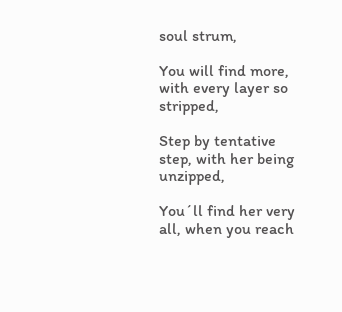soul strum,

You will find more, with every layer so stripped,

Step by tentative step, with her being unzipped,

You´ll find her very all, when you reach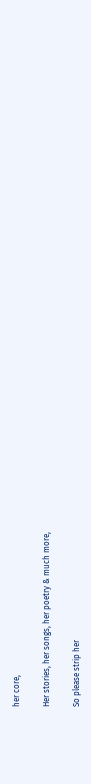her core,

Her stories, her songs, her poetry & much more,

So please strip her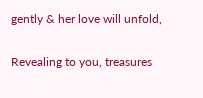gently & her love will unfold,

Revealing to you, treasures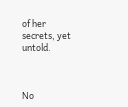of her secrets, yet untold.



No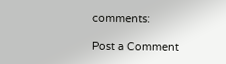comments:

Post a Comment